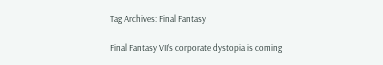Tag Archives: Final Fantasy

Final Fantasy VII’s corporate dystopia is coming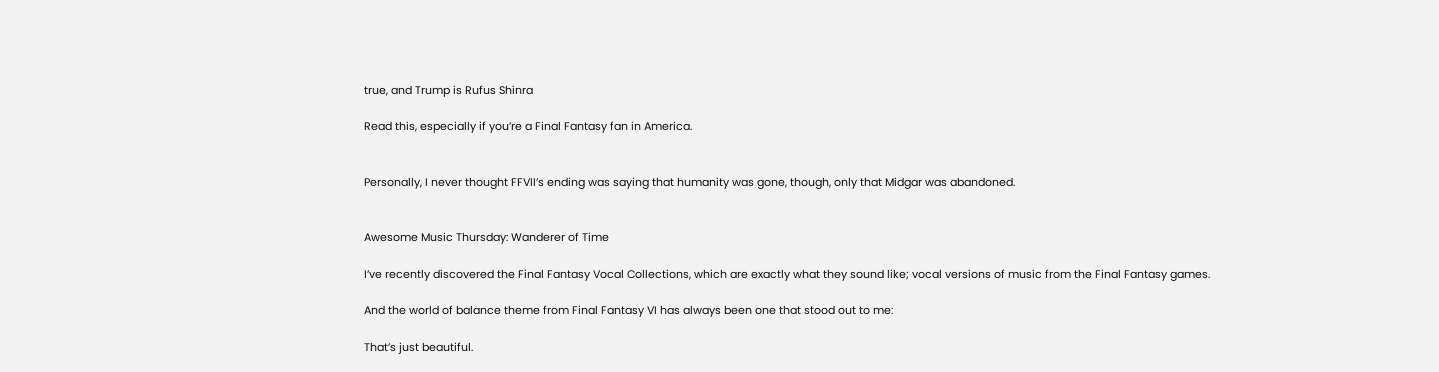true, and Trump is Rufus Shinra

Read this, especially if you’re a Final Fantasy fan in America.


Personally, I never thought FFVII’s ending was saying that humanity was gone, though, only that Midgar was abandoned.


Awesome Music Thursday: Wanderer of Time

I’ve recently discovered the Final Fantasy Vocal Collections, which are exactly what they sound like; vocal versions of music from the Final Fantasy games.

And the world of balance theme from Final Fantasy VI has always been one that stood out to me:

That’s just beautiful.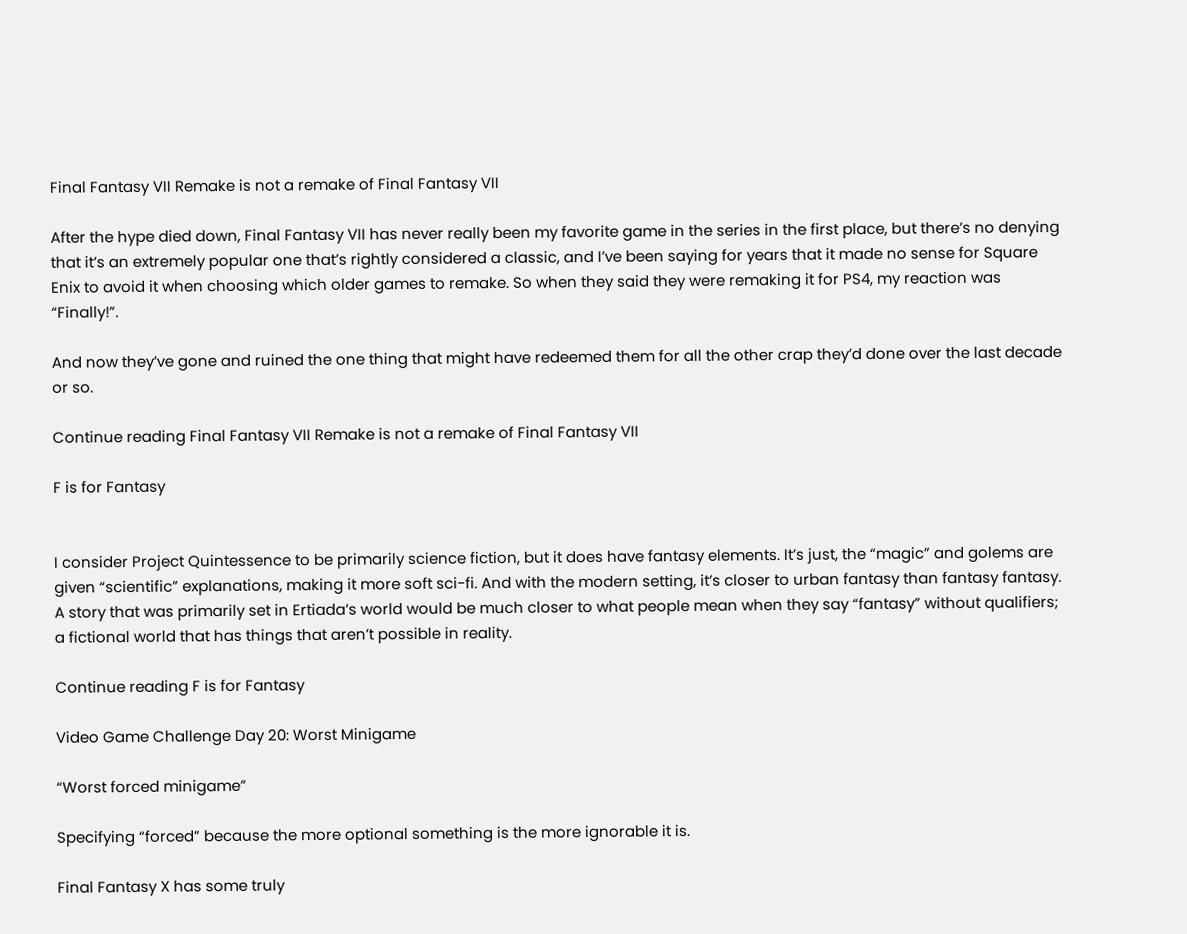Final Fantasy VII Remake is not a remake of Final Fantasy VII

After the hype died down, Final Fantasy VII has never really been my favorite game in the series in the first place, but there’s no denying that it’s an extremely popular one that’s rightly considered a classic, and I’ve been saying for years that it made no sense for Square Enix to avoid it when choosing which older games to remake. So when they said they were remaking it for PS4, my reaction was “Finally!”.

And now they’ve gone and ruined the one thing that might have redeemed them for all the other crap they’d done over the last decade or so.

Continue reading Final Fantasy VII Remake is not a remake of Final Fantasy VII

F is for Fantasy


I consider Project Quintessence to be primarily science fiction, but it does have fantasy elements. It’s just, the “magic” and golems are given “scientific” explanations, making it more soft sci-fi. And with the modern setting, it’s closer to urban fantasy than fantasy fantasy. A story that was primarily set in Ertiada’s world would be much closer to what people mean when they say “fantasy” without qualifiers; a fictional world that has things that aren’t possible in reality.

Continue reading F is for Fantasy

Video Game Challenge Day 20: Worst Minigame

“Worst forced minigame”

Specifying “forced” because the more optional something is the more ignorable it is.

Final Fantasy X has some truly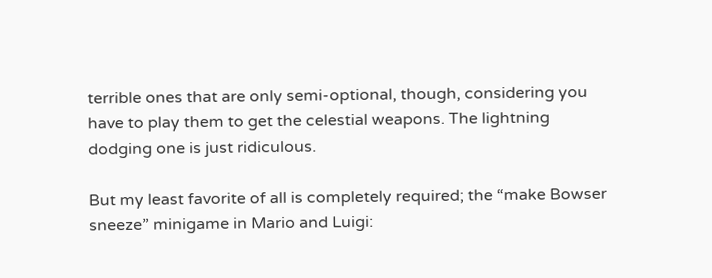terrible ones that are only semi-optional, though, considering you have to play them to get the celestial weapons. The lightning dodging one is just ridiculous.

But my least favorite of all is completely required; the “make Bowser sneeze” minigame in Mario and Luigi: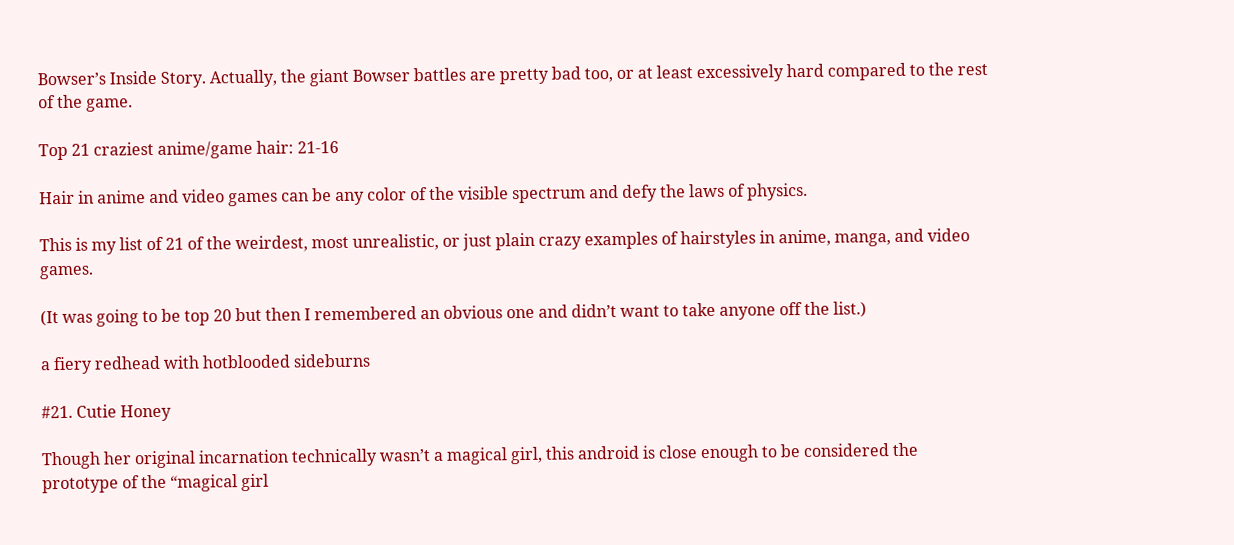Bowser’s Inside Story. Actually, the giant Bowser battles are pretty bad too, or at least excessively hard compared to the rest of the game.

Top 21 craziest anime/game hair: 21-16

Hair in anime and video games can be any color of the visible spectrum and defy the laws of physics.

This is my list of 21 of the weirdest, most unrealistic, or just plain crazy examples of hairstyles in anime, manga, and video games.

(It was going to be top 20 but then I remembered an obvious one and didn’t want to take anyone off the list.)

a fiery redhead with hotblooded sideburns

#21. Cutie Honey

Though her original incarnation technically wasn’t a magical girl, this android is close enough to be considered the prototype of the “magical girl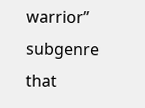warrior” subgenre that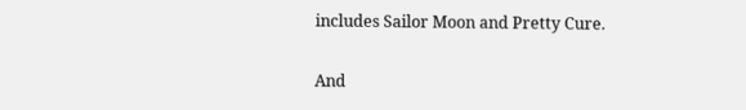includes Sailor Moon and Pretty Cure.

And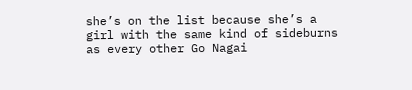she’s on the list because she’s a girl with the same kind of sideburns as every other Go Nagai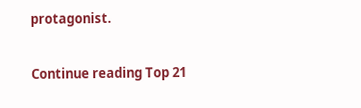protagonist.

Continue reading Top 21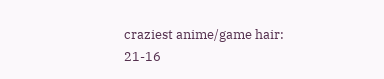craziest anime/game hair: 21-16